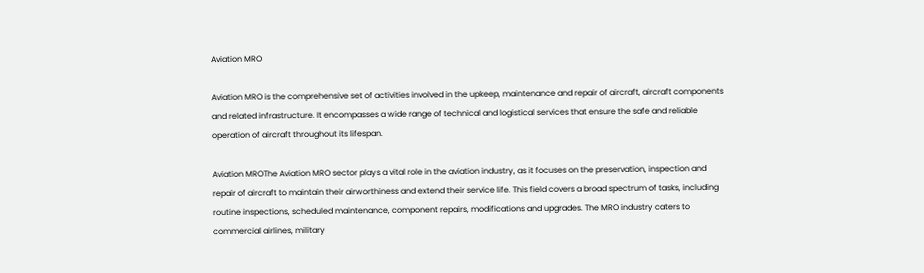Aviation MRO

Aviation MRO is the comprehensive set of activities involved in the upkeep, maintenance and repair of aircraft, aircraft components and related infrastructure. It encompasses a wide range of technical and logistical services that ensure the safe and reliable operation of aircraft throughout its lifespan.

Aviation MROThe Aviation MRO sector plays a vital role in the aviation industry, as it focuses on the preservation, inspection and repair of aircraft to maintain their airworthiness and extend their service life. This field covers a broad spectrum of tasks, including routine inspections, scheduled maintenance, component repairs, modifications and upgrades. The MRO industry caters to commercial airlines, military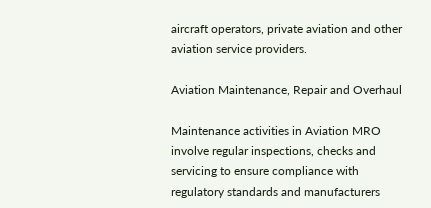aircraft operators, private aviation and other aviation service providers.

Aviation Maintenance, Repair and Overhaul

Maintenance activities in Aviation MRO involve regular inspections, checks and servicing to ensure compliance with regulatory standards and manufacturers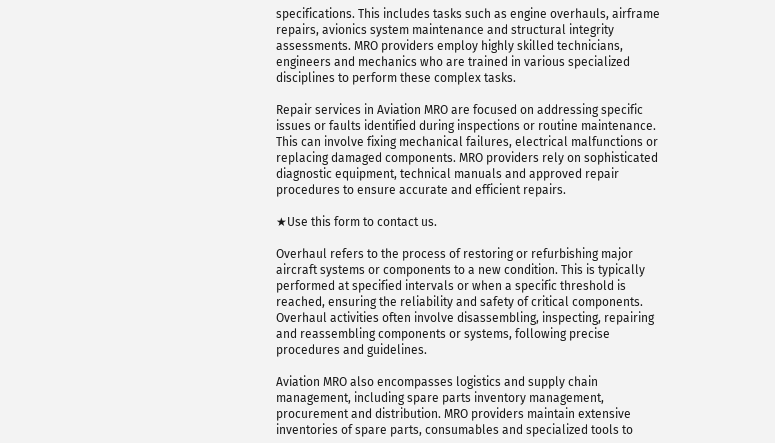specifications. This includes tasks such as engine overhauls, airframe repairs, avionics system maintenance and structural integrity assessments. MRO providers employ highly skilled technicians, engineers and mechanics who are trained in various specialized disciplines to perform these complex tasks.

Repair services in Aviation MRO are focused on addressing specific issues or faults identified during inspections or routine maintenance. This can involve fixing mechanical failures, electrical malfunctions or replacing damaged components. MRO providers rely on sophisticated diagnostic equipment, technical manuals and approved repair procedures to ensure accurate and efficient repairs.

★Use this form to contact us.

Overhaul refers to the process of restoring or refurbishing major aircraft systems or components to a new condition. This is typically performed at specified intervals or when a specific threshold is reached, ensuring the reliability and safety of critical components. Overhaul activities often involve disassembling, inspecting, repairing and reassembling components or systems, following precise procedures and guidelines.

Aviation MRO also encompasses logistics and supply chain management, including spare parts inventory management, procurement and distribution. MRO providers maintain extensive inventories of spare parts, consumables and specialized tools to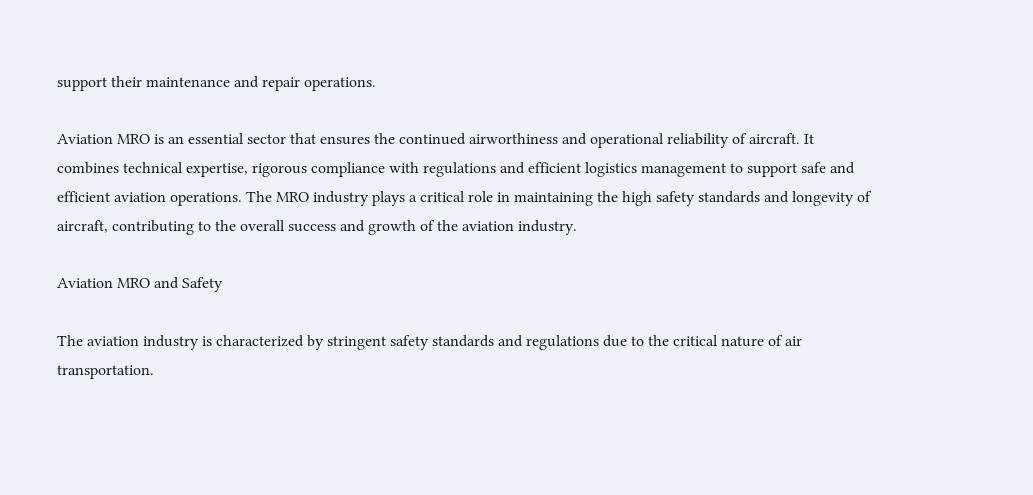support their maintenance and repair operations.

Aviation MRO is an essential sector that ensures the continued airworthiness and operational reliability of aircraft. It combines technical expertise, rigorous compliance with regulations and efficient logistics management to support safe and efficient aviation operations. The MRO industry plays a critical role in maintaining the high safety standards and longevity of aircraft, contributing to the overall success and growth of the aviation industry.

Aviation MRO and Safety

The aviation industry is characterized by stringent safety standards and regulations due to the critical nature of air transportation.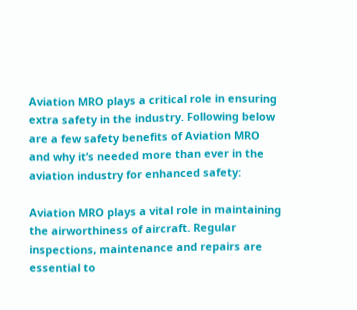Aviation MRO plays a critical role in ensuring extra safety in the industry. Following below are a few safety benefits of Aviation MRO and why it’s needed more than ever in the aviation industry for enhanced safety:

Aviation MRO plays a vital role in maintaining the airworthiness of aircraft. Regular inspections, maintenance and repairs are essential to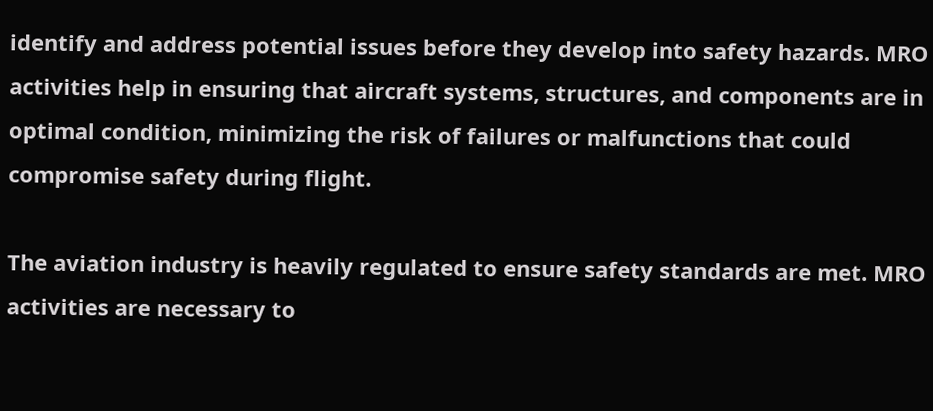identify and address potential issues before they develop into safety hazards. MRO activities help in ensuring that aircraft systems, structures, and components are in optimal condition, minimizing the risk of failures or malfunctions that could compromise safety during flight.

The aviation industry is heavily regulated to ensure safety standards are met. MRO activities are necessary to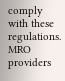comply with these regulations. MRO providers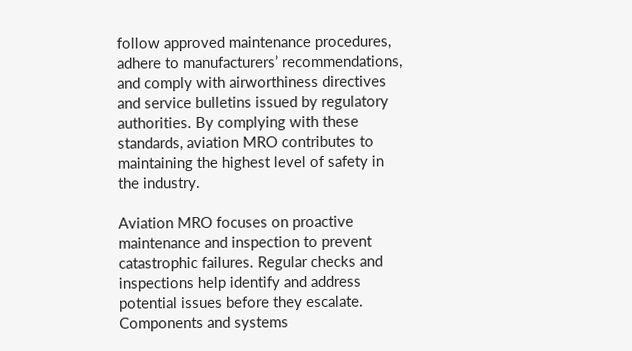follow approved maintenance procedures, adhere to manufacturers’ recommendations, and comply with airworthiness directives and service bulletins issued by regulatory authorities. By complying with these standards, aviation MRO contributes to maintaining the highest level of safety in the industry.

Aviation MRO focuses on proactive maintenance and inspection to prevent catastrophic failures. Regular checks and inspections help identify and address potential issues before they escalate. Components and systems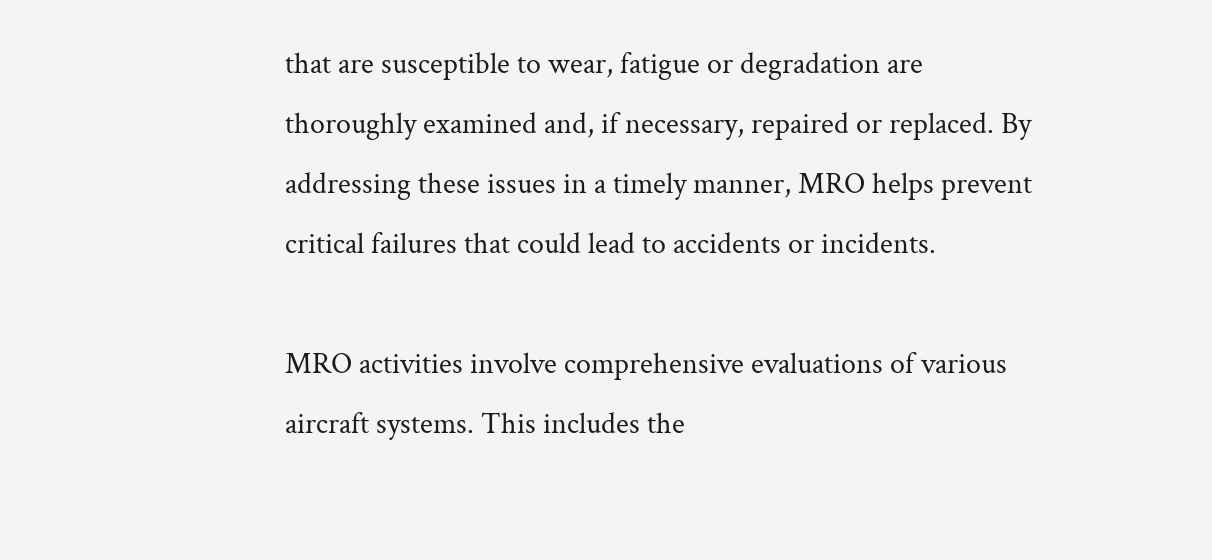that are susceptible to wear, fatigue or degradation are thoroughly examined and, if necessary, repaired or replaced. By addressing these issues in a timely manner, MRO helps prevent critical failures that could lead to accidents or incidents.

MRO activities involve comprehensive evaluations of various aircraft systems. This includes the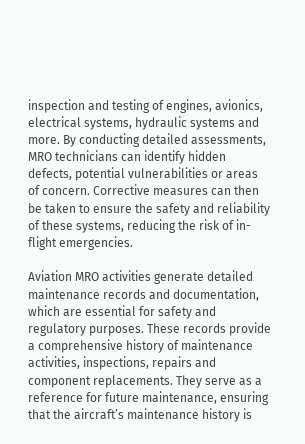inspection and testing of engines, avionics, electrical systems, hydraulic systems and more. By conducting detailed assessments, MRO technicians can identify hidden defects, potential vulnerabilities or areas of concern. Corrective measures can then be taken to ensure the safety and reliability of these systems, reducing the risk of in-flight emergencies.

Aviation MRO activities generate detailed maintenance records and documentation, which are essential for safety and regulatory purposes. These records provide a comprehensive history of maintenance activities, inspections, repairs and component replacements. They serve as a reference for future maintenance, ensuring that the aircraft’s maintenance history is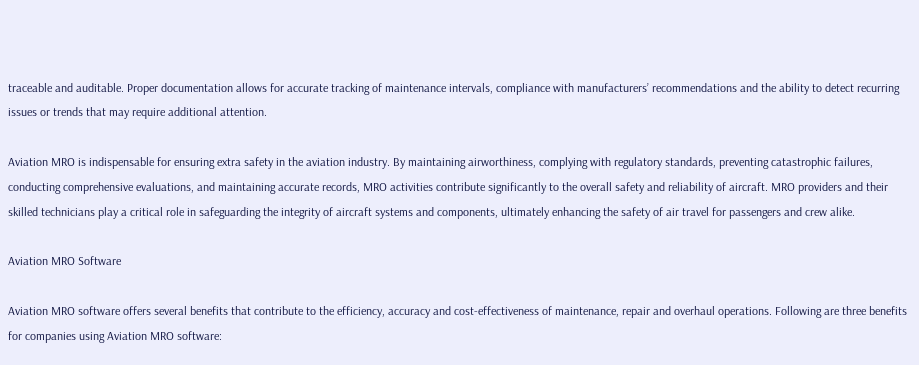traceable and auditable. Proper documentation allows for accurate tracking of maintenance intervals, compliance with manufacturers’ recommendations and the ability to detect recurring issues or trends that may require additional attention.

Aviation MRO is indispensable for ensuring extra safety in the aviation industry. By maintaining airworthiness, complying with regulatory standards, preventing catastrophic failures, conducting comprehensive evaluations, and maintaining accurate records, MRO activities contribute significantly to the overall safety and reliability of aircraft. MRO providers and their skilled technicians play a critical role in safeguarding the integrity of aircraft systems and components, ultimately enhancing the safety of air travel for passengers and crew alike.

Aviation MRO Software

Aviation MRO software offers several benefits that contribute to the efficiency, accuracy and cost-effectiveness of maintenance, repair and overhaul operations. Following are three benefits for companies using Aviation MRO software: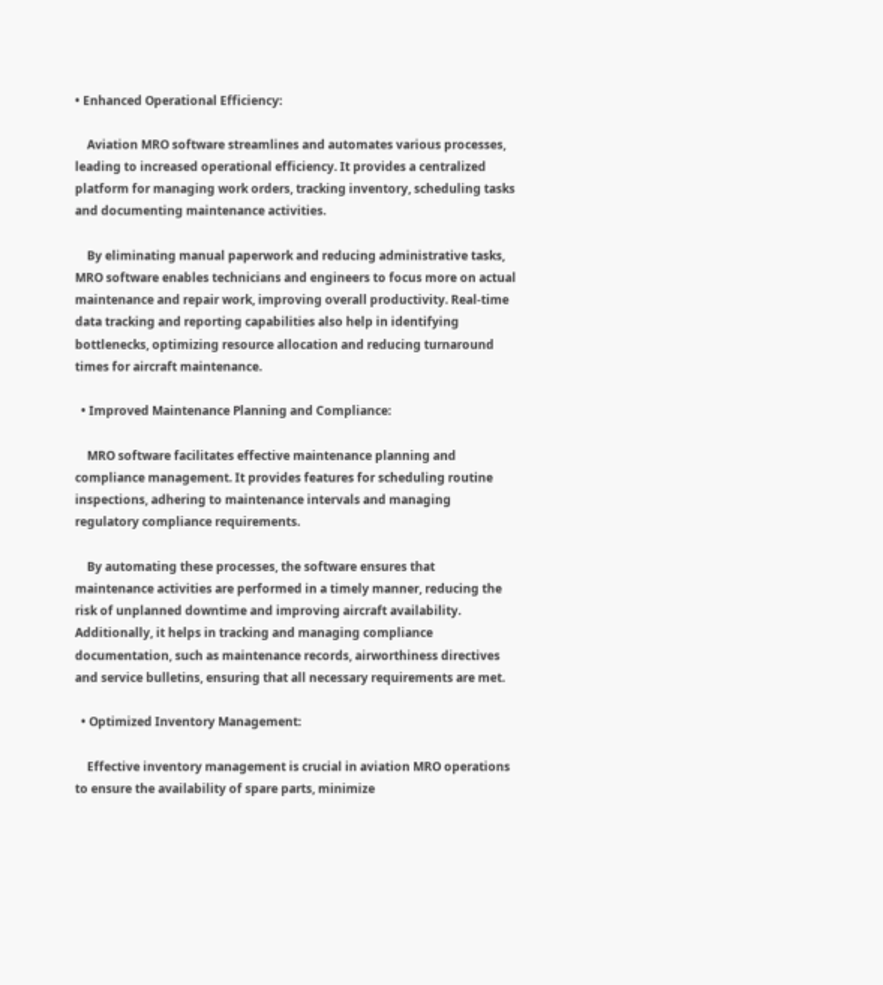• Enhanced Operational Efficiency:

    Aviation MRO software streamlines and automates various processes, leading to increased operational efficiency. It provides a centralized platform for managing work orders, tracking inventory, scheduling tasks and documenting maintenance activities.

    By eliminating manual paperwork and reducing administrative tasks, MRO software enables technicians and engineers to focus more on actual maintenance and repair work, improving overall productivity. Real-time data tracking and reporting capabilities also help in identifying bottlenecks, optimizing resource allocation and reducing turnaround times for aircraft maintenance.

  • Improved Maintenance Planning and Compliance:

    MRO software facilitates effective maintenance planning and compliance management. It provides features for scheduling routine inspections, adhering to maintenance intervals and managing regulatory compliance requirements.

    By automating these processes, the software ensures that maintenance activities are performed in a timely manner, reducing the risk of unplanned downtime and improving aircraft availability. Additionally, it helps in tracking and managing compliance documentation, such as maintenance records, airworthiness directives and service bulletins, ensuring that all necessary requirements are met.

  • Optimized Inventory Management:

    Effective inventory management is crucial in aviation MRO operations to ensure the availability of spare parts, minimize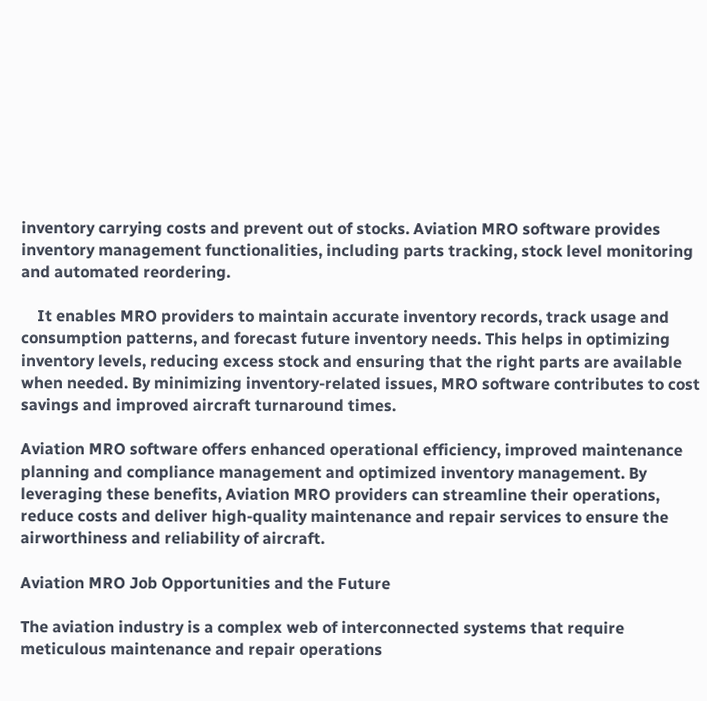inventory carrying costs and prevent out of stocks. Aviation MRO software provides inventory management functionalities, including parts tracking, stock level monitoring and automated reordering.

    It enables MRO providers to maintain accurate inventory records, track usage and consumption patterns, and forecast future inventory needs. This helps in optimizing inventory levels, reducing excess stock and ensuring that the right parts are available when needed. By minimizing inventory-related issues, MRO software contributes to cost savings and improved aircraft turnaround times.

Aviation MRO software offers enhanced operational efficiency, improved maintenance planning and compliance management and optimized inventory management. By leveraging these benefits, Aviation MRO providers can streamline their operations, reduce costs and deliver high-quality maintenance and repair services to ensure the airworthiness and reliability of aircraft.

Aviation MRO Job Opportunities and the Future

The aviation industry is a complex web of interconnected systems that require meticulous maintenance and repair operations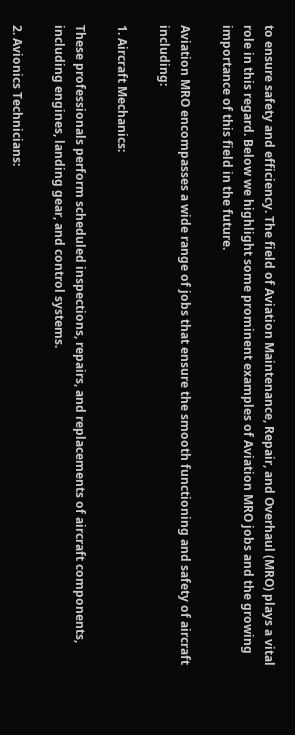to ensure safety and efficiency. The field of Aviation Maintenance, Repair, and Overhaul (MRO) plays a vital role in this regard. Below we highlight some prominent examples of Aviation MRO jobs and the growing importance of this field in the future.

Aviation MRO encompasses a wide range of jobs that ensure the smooth functioning and safety of aircraft including:

1. Aircraft Mechanics:

These professionals perform scheduled inspections, repairs, and replacements of aircraft components, including engines, landing gear, and control systems.

2. Avionics Technicians: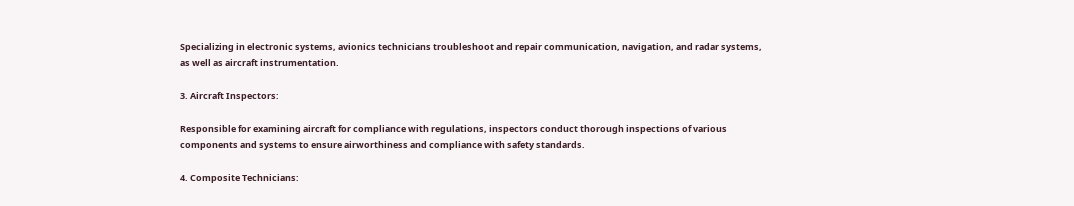Specializing in electronic systems, avionics technicians troubleshoot and repair communication, navigation, and radar systems, as well as aircraft instrumentation.

3. Aircraft Inspectors:

Responsible for examining aircraft for compliance with regulations, inspectors conduct thorough inspections of various components and systems to ensure airworthiness and compliance with safety standards.

4. Composite Technicians: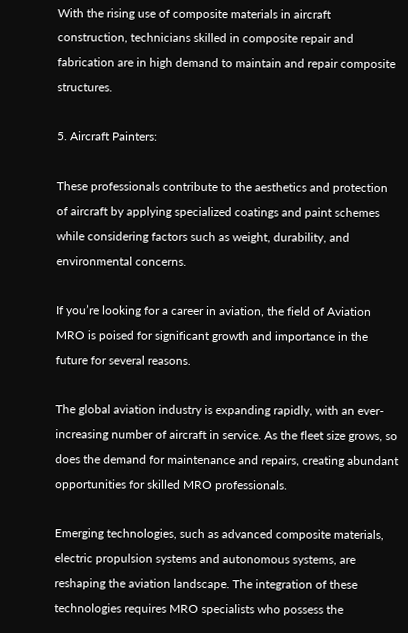With the rising use of composite materials in aircraft construction, technicians skilled in composite repair and fabrication are in high demand to maintain and repair composite structures.

5. Aircraft Painters:

These professionals contribute to the aesthetics and protection of aircraft by applying specialized coatings and paint schemes while considering factors such as weight, durability, and environmental concerns.

If you’re looking for a career in aviation, the field of Aviation MRO is poised for significant growth and importance in the future for several reasons.

The global aviation industry is expanding rapidly, with an ever-increasing number of aircraft in service. As the fleet size grows, so does the demand for maintenance and repairs, creating abundant opportunities for skilled MRO professionals.

Emerging technologies, such as advanced composite materials, electric propulsion systems and autonomous systems, are reshaping the aviation landscape. The integration of these technologies requires MRO specialists who possess the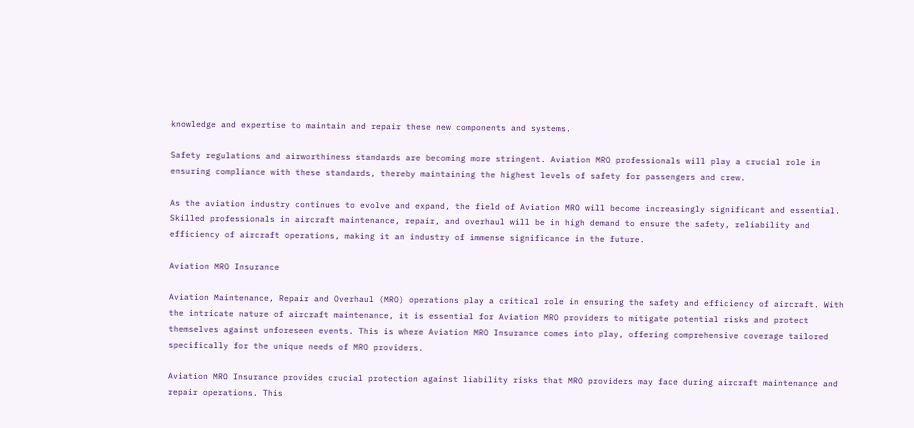knowledge and expertise to maintain and repair these new components and systems.

Safety regulations and airworthiness standards are becoming more stringent. Aviation MRO professionals will play a crucial role in ensuring compliance with these standards, thereby maintaining the highest levels of safety for passengers and crew.

As the aviation industry continues to evolve and expand, the field of Aviation MRO will become increasingly significant and essential. Skilled professionals in aircraft maintenance, repair, and overhaul will be in high demand to ensure the safety, reliability and efficiency of aircraft operations, making it an industry of immense significance in the future.

Aviation MRO Insurance

Aviation Maintenance, Repair and Overhaul (MRO) operations play a critical role in ensuring the safety and efficiency of aircraft. With the intricate nature of aircraft maintenance, it is essential for Aviation MRO providers to mitigate potential risks and protect themselves against unforeseen events. This is where Aviation MRO Insurance comes into play, offering comprehensive coverage tailored specifically for the unique needs of MRO providers.

Aviation MRO Insurance provides crucial protection against liability risks that MRO providers may face during aircraft maintenance and repair operations. This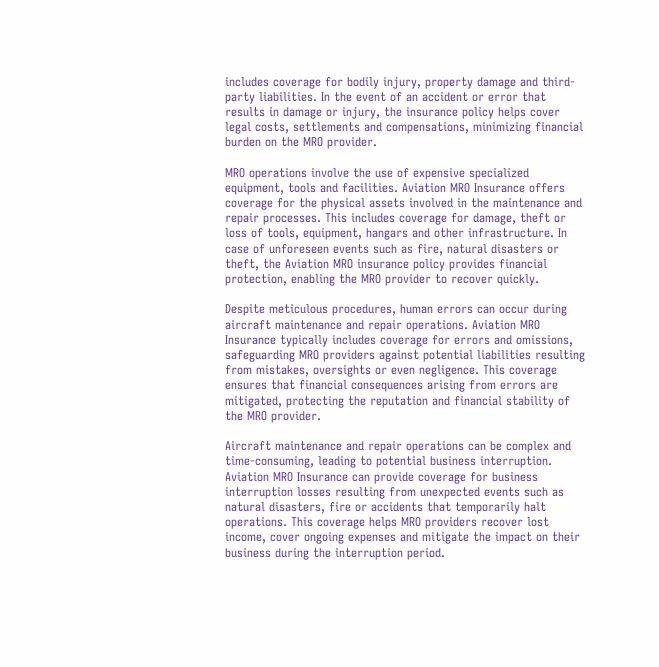includes coverage for bodily injury, property damage and third-party liabilities. In the event of an accident or error that results in damage or injury, the insurance policy helps cover legal costs, settlements and compensations, minimizing financial burden on the MRO provider.

MRO operations involve the use of expensive specialized equipment, tools and facilities. Aviation MRO Insurance offers coverage for the physical assets involved in the maintenance and repair processes. This includes coverage for damage, theft or loss of tools, equipment, hangars and other infrastructure. In case of unforeseen events such as fire, natural disasters or theft, the Aviation MRO insurance policy provides financial protection, enabling the MRO provider to recover quickly.

Despite meticulous procedures, human errors can occur during aircraft maintenance and repair operations. Aviation MRO Insurance typically includes coverage for errors and omissions, safeguarding MRO providers against potential liabilities resulting from mistakes, oversights or even negligence. This coverage ensures that financial consequences arising from errors are mitigated, protecting the reputation and financial stability of the MRO provider.

Aircraft maintenance and repair operations can be complex and time-consuming, leading to potential business interruption. Aviation MRO Insurance can provide coverage for business interruption losses resulting from unexpected events such as natural disasters, fire or accidents that temporarily halt operations. This coverage helps MRO providers recover lost income, cover ongoing expenses and mitigate the impact on their business during the interruption period.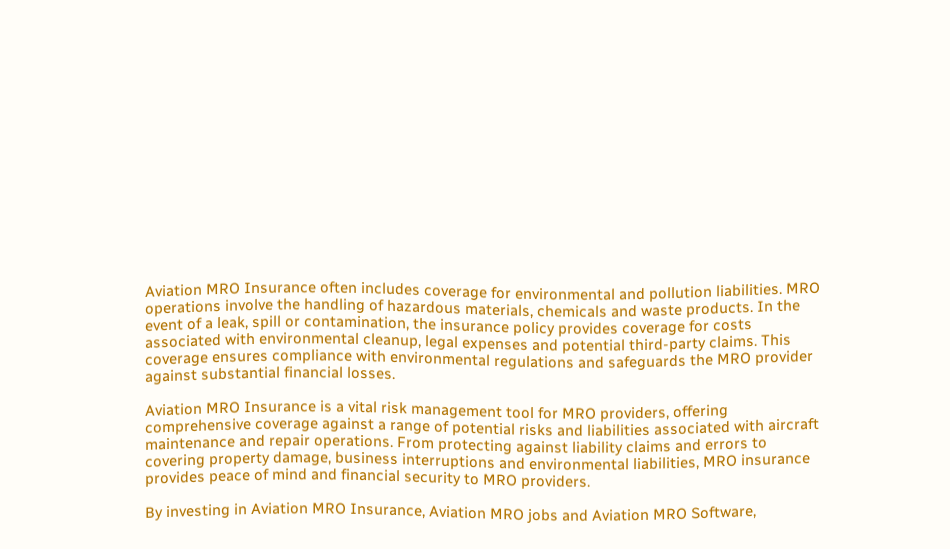Aviation MRO Insurance often includes coverage for environmental and pollution liabilities. MRO operations involve the handling of hazardous materials, chemicals and waste products. In the event of a leak, spill or contamination, the insurance policy provides coverage for costs associated with environmental cleanup, legal expenses and potential third-party claims. This coverage ensures compliance with environmental regulations and safeguards the MRO provider against substantial financial losses.

Aviation MRO Insurance is a vital risk management tool for MRO providers, offering comprehensive coverage against a range of potential risks and liabilities associated with aircraft maintenance and repair operations. From protecting against liability claims and errors to covering property damage, business interruptions and environmental liabilities, MRO insurance provides peace of mind and financial security to MRO providers.

By investing in Aviation MRO Insurance, Aviation MRO jobs and Aviation MRO Software,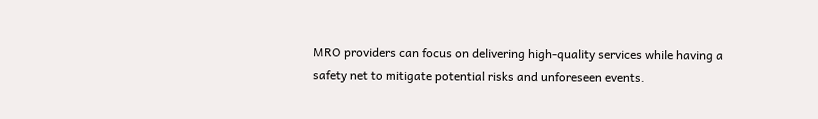MRO providers can focus on delivering high-quality services while having a safety net to mitigate potential risks and unforeseen events.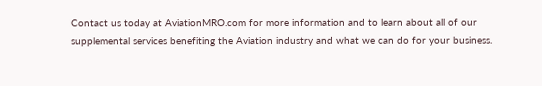Contact us today at AviationMRO.com for more information and to learn about all of our supplemental services benefiting the Aviation industry and what we can do for your business.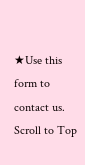★Use this form to contact us.
Scroll to Top